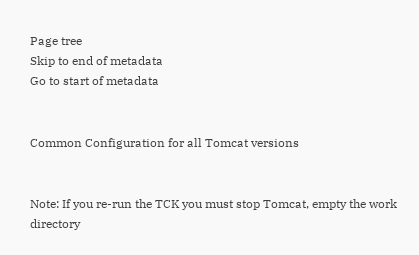Page tree
Skip to end of metadata
Go to start of metadata


Common Configuration for all Tomcat versions


Note: If you re-run the TCK you must stop Tomcat, empty the work directory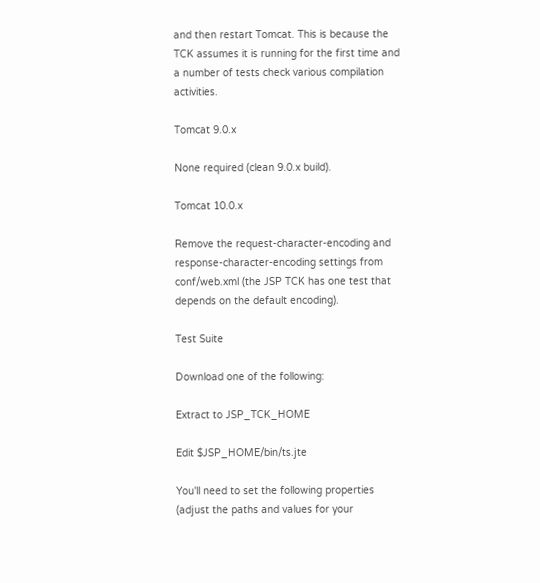and then restart Tomcat. This is because the TCK assumes it is running for the first time and a number of tests check various compilation activities.

Tomcat 9.0.x

None required (clean 9.0.x build).

Tomcat 10.0.x

Remove the request-character-encoding and response-character-encoding settings from conf/web.xml (the JSP TCK has one test that depends on the default encoding).

Test Suite

Download one of the following:

Extract to JSP_TCK_HOME

Edit $JSP_HOME/bin/ts.jte

You'll need to set the following properties (adjust the paths and values for your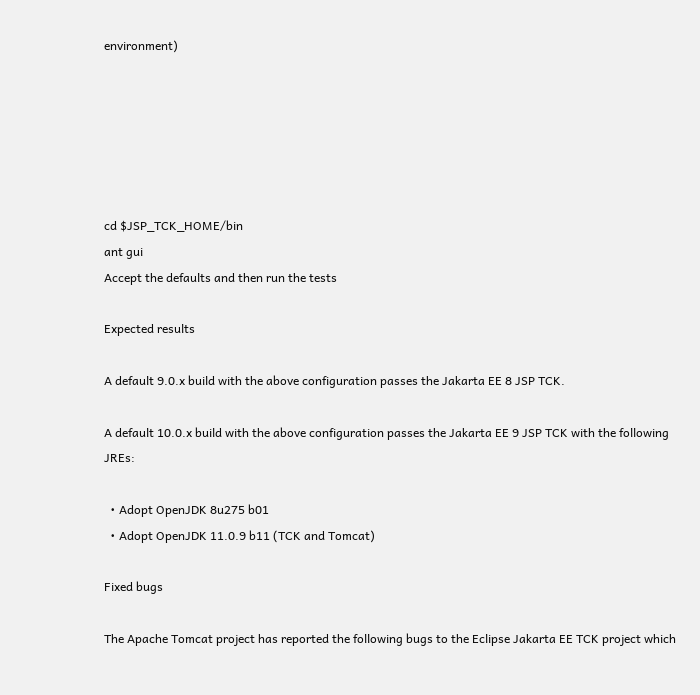environment)






cd $JSP_TCK_HOME/bin
ant gui
Accept the defaults and then run the tests

Expected results

A default 9.0.x build with the above configuration passes the Jakarta EE 8 JSP TCK.

A default 10.0.x build with the above configuration passes the Jakarta EE 9 JSP TCK with the following JREs:

  • Adopt OpenJDK 8u275 b01
  • Adopt OpenJDK 11.0.9 b11 (TCK and Tomcat)

Fixed bugs

The Apache Tomcat project has reported the following bugs to the Eclipse Jakarta EE TCK project which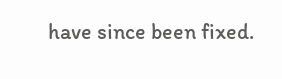have since been fixed.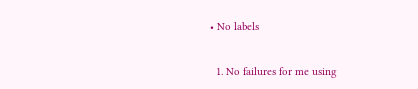• No labels


  1. No failures for me using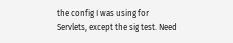the config I was using for Servlets, except the sig test. Need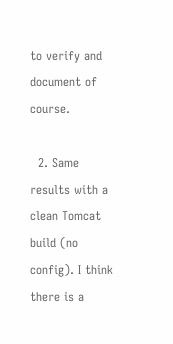to verify and document of course.

  2. Same results with a clean Tomcat build (no config). I think there is a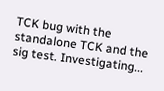TCK bug with the standalone TCK and the sig test. Investigating...